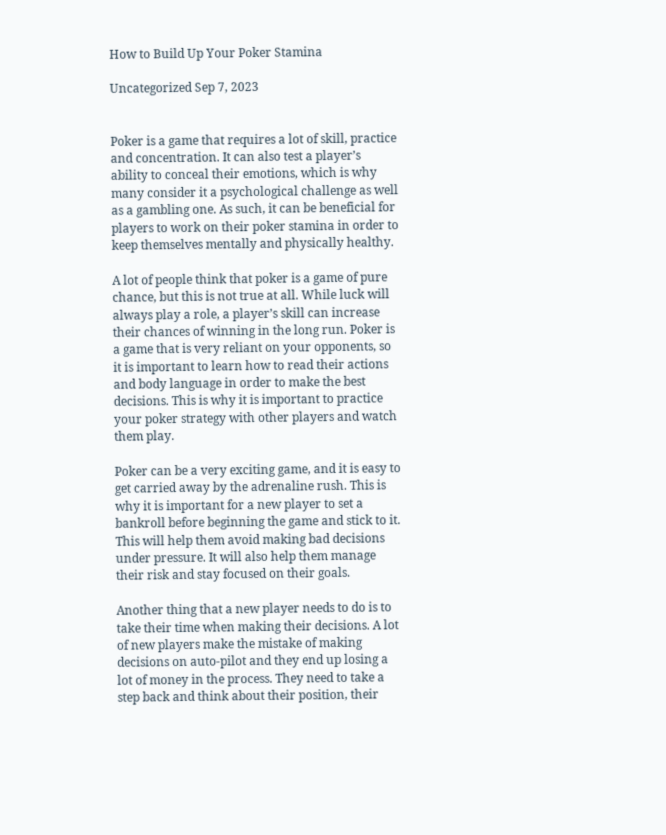How to Build Up Your Poker Stamina

Uncategorized Sep 7, 2023


Poker is a game that requires a lot of skill, practice and concentration. It can also test a player’s ability to conceal their emotions, which is why many consider it a psychological challenge as well as a gambling one. As such, it can be beneficial for players to work on their poker stamina in order to keep themselves mentally and physically healthy.

A lot of people think that poker is a game of pure chance, but this is not true at all. While luck will always play a role, a player’s skill can increase their chances of winning in the long run. Poker is a game that is very reliant on your opponents, so it is important to learn how to read their actions and body language in order to make the best decisions. This is why it is important to practice your poker strategy with other players and watch them play.

Poker can be a very exciting game, and it is easy to get carried away by the adrenaline rush. This is why it is important for a new player to set a bankroll before beginning the game and stick to it. This will help them avoid making bad decisions under pressure. It will also help them manage their risk and stay focused on their goals.

Another thing that a new player needs to do is to take their time when making their decisions. A lot of new players make the mistake of making decisions on auto-pilot and they end up losing a lot of money in the process. They need to take a step back and think about their position, their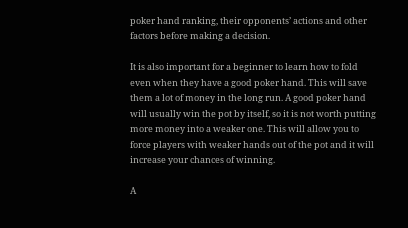poker hand ranking, their opponents’ actions and other factors before making a decision.

It is also important for a beginner to learn how to fold even when they have a good poker hand. This will save them a lot of money in the long run. A good poker hand will usually win the pot by itself, so it is not worth putting more money into a weaker one. This will allow you to force players with weaker hands out of the pot and it will increase your chances of winning.

A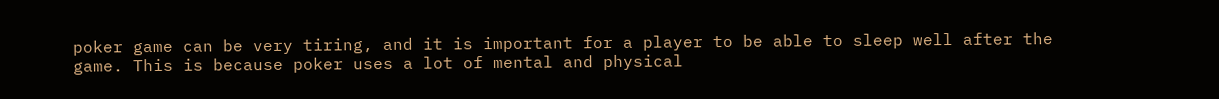poker game can be very tiring, and it is important for a player to be able to sleep well after the game. This is because poker uses a lot of mental and physical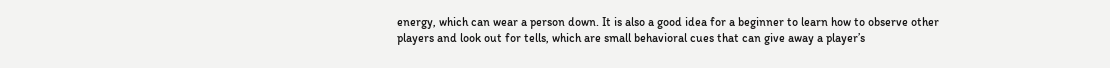energy, which can wear a person down. It is also a good idea for a beginner to learn how to observe other players and look out for tells, which are small behavioral cues that can give away a player’s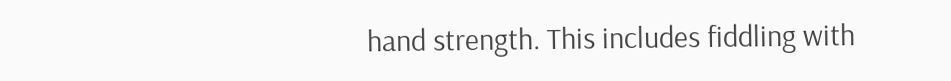hand strength. This includes fiddling with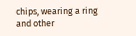chips, wearing a ring and other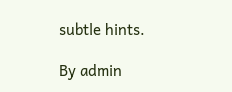subtle hints.

By admin